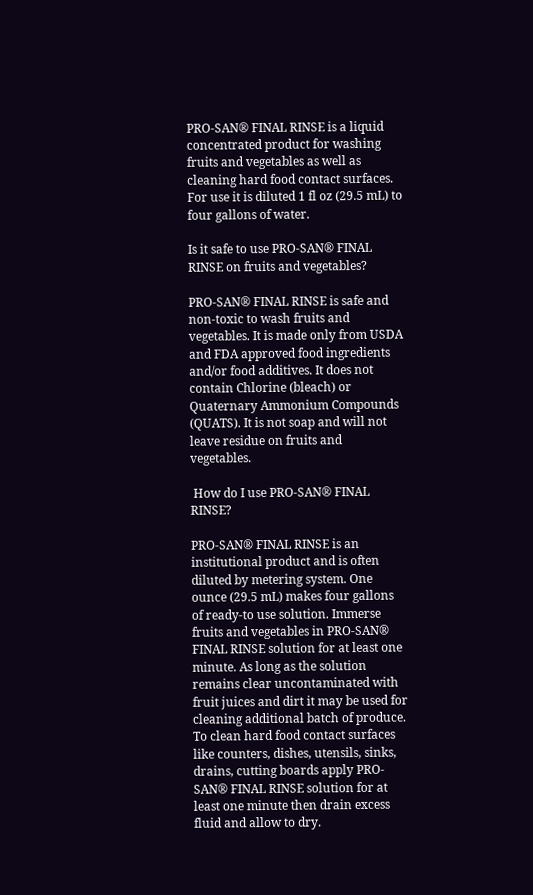PRO-SAN® FINAL RINSE is a liquid concentrated product for washing fruits and vegetables as well as cleaning hard food contact surfaces. For use it is diluted 1 fl oz (29.5 mL) to four gallons of water.

Is it safe to use PRO-SAN® FINAL RINSE on fruits and vegetables?

PRO-SAN® FINAL RINSE is safe and non-toxic to wash fruits and vegetables. It is made only from USDA and FDA approved food ingredients and/or food additives. It does not contain Chlorine (bleach) or Quaternary Ammonium Compounds (QUATS). It is not soap and will not leave residue on fruits and vegetables.

 How do I use PRO-SAN® FINAL RINSE?

PRO-SAN® FINAL RINSE is an institutional product and is often diluted by metering system. One ounce (29.5 mL) makes four gallons of ready-to use solution. Immerse fruits and vegetables in PRO-SAN® FINAL RINSE solution for at least one minute. As long as the solution remains clear uncontaminated with fruit juices and dirt it may be used for cleaning additional batch of produce. To clean hard food contact surfaces like counters, dishes, utensils, sinks, drains, cutting boards apply PRO-SAN® FINAL RINSE solution for at least one minute then drain excess fluid and allow to dry.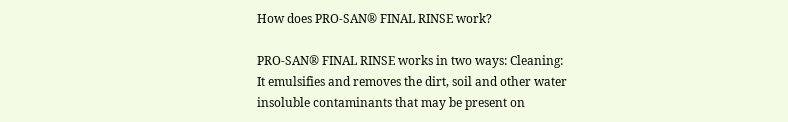How does PRO-SAN® FINAL RINSE work?

PRO-SAN® FINAL RINSE works in two ways: Cleaning: It emulsifies and removes the dirt, soil and other water insoluble contaminants that may be present on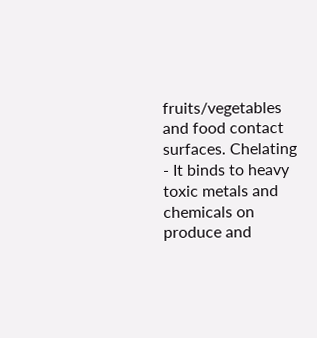fruits/vegetables and food contact surfaces. Chelating - It binds to heavy toxic metals and chemicals on produce and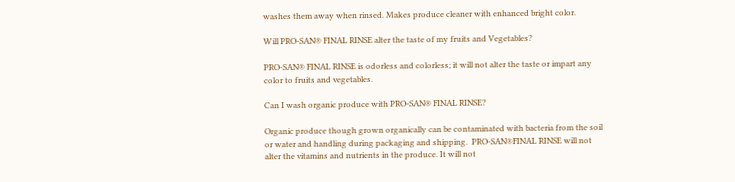washes them away when rinsed. Makes produce cleaner with enhanced bright color.

Will PRO-SAN® FINAL RINSE alter the taste of my fruits and Vegetables?

PRO-SAN® FINAL RINSE is odorless and colorless; it will not alter the taste or impart any color to fruits and vegetables.

Can I wash organic produce with PRO-SAN® FINAL RINSE?

Organic produce though grown organically can be contaminated with bacteria from the soil or water and handling during packaging and shipping.  PRO-SAN®FINAL RINSE will not alter the vitamins and nutrients in the produce. It will not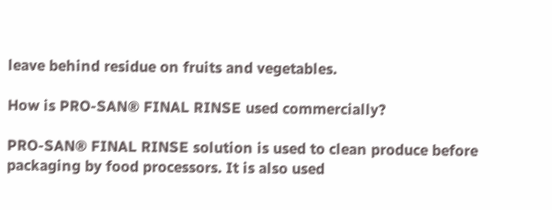leave behind residue on fruits and vegetables.

How is PRO-SAN® FINAL RINSE used commercially?

PRO-SAN® FINAL RINSE solution is used to clean produce before packaging by food processors. It is also used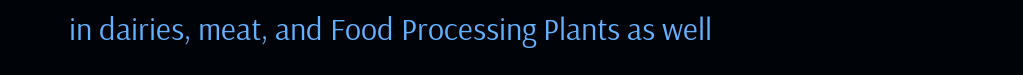in dairies, meat, and Food Processing Plants as well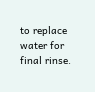to replace water for final rinse.